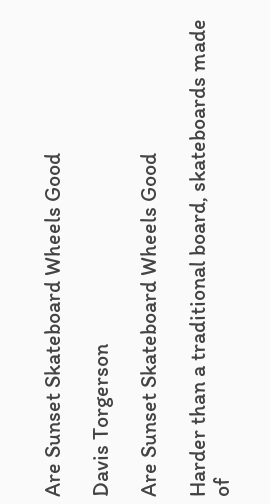Are Sunset Skateboard Wheels Good

Davis Torgerson

Are Sunset Skateboard Wheels Good

Harder than a traditional board, skateboards made of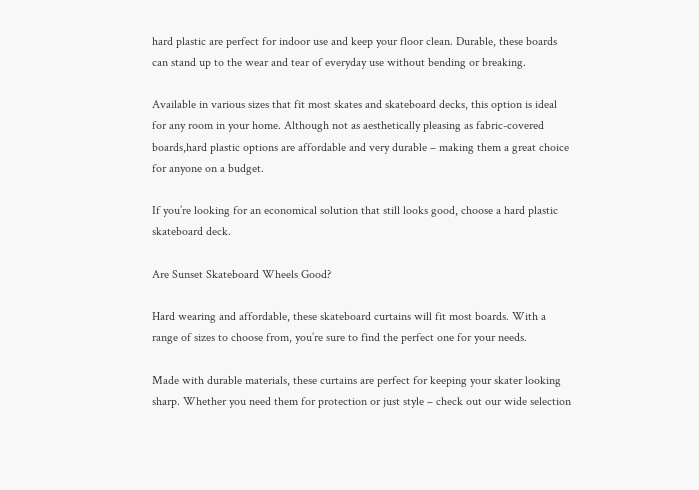hard plastic are perfect for indoor use and keep your floor clean. Durable, these boards can stand up to the wear and tear of everyday use without bending or breaking.

Available in various sizes that fit most skates and skateboard decks, this option is ideal for any room in your home. Although not as aesthetically pleasing as fabric-covered boards,hard plastic options are affordable and very durable – making them a great choice for anyone on a budget.

If you’re looking for an economical solution that still looks good, choose a hard plastic skateboard deck.

Are Sunset Skateboard Wheels Good?

Hard wearing and affordable, these skateboard curtains will fit most boards. With a range of sizes to choose from, you’re sure to find the perfect one for your needs.

Made with durable materials, these curtains are perfect for keeping your skater looking sharp. Whether you need them for protection or just style – check out our wide selection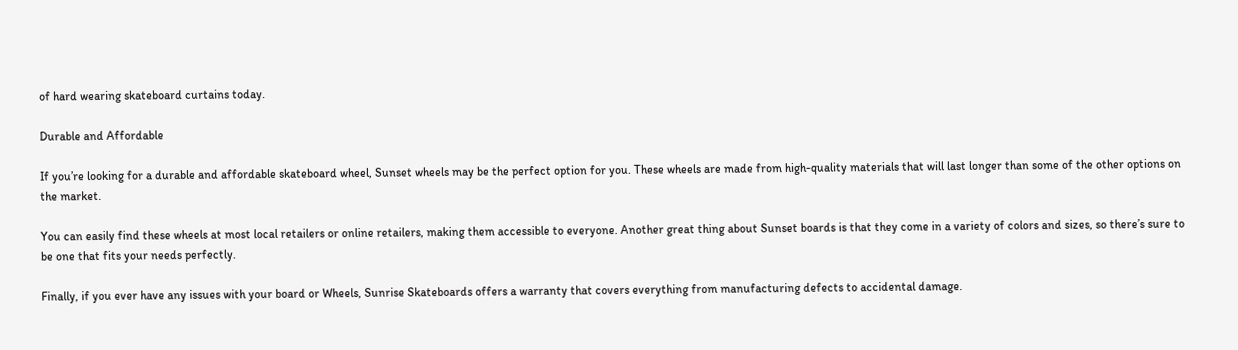of hard wearing skateboard curtains today.

Durable and Affordable

If you’re looking for a durable and affordable skateboard wheel, Sunset wheels may be the perfect option for you. These wheels are made from high-quality materials that will last longer than some of the other options on the market.

You can easily find these wheels at most local retailers or online retailers, making them accessible to everyone. Another great thing about Sunset boards is that they come in a variety of colors and sizes, so there’s sure to be one that fits your needs perfectly.

Finally, if you ever have any issues with your board or Wheels, Sunrise Skateboards offers a warranty that covers everything from manufacturing defects to accidental damage.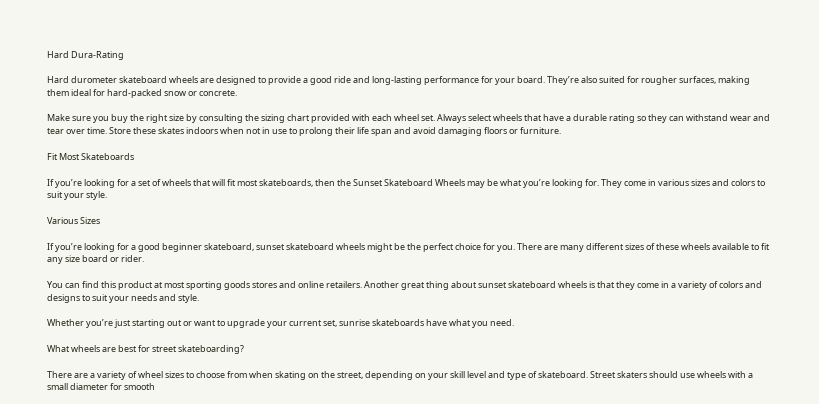Hard Dura-Rating

Hard durometer skateboard wheels are designed to provide a good ride and long-lasting performance for your board. They’re also suited for rougher surfaces, making them ideal for hard-packed snow or concrete.

Make sure you buy the right size by consulting the sizing chart provided with each wheel set. Always select wheels that have a durable rating so they can withstand wear and tear over time. Store these skates indoors when not in use to prolong their life span and avoid damaging floors or furniture.

Fit Most Skateboards

If you’re looking for a set of wheels that will fit most skateboards, then the Sunset Skateboard Wheels may be what you’re looking for. They come in various sizes and colors to suit your style.

Various Sizes

If you’re looking for a good beginner skateboard, sunset skateboard wheels might be the perfect choice for you. There are many different sizes of these wheels available to fit any size board or rider.

You can find this product at most sporting goods stores and online retailers. Another great thing about sunset skateboard wheels is that they come in a variety of colors and designs to suit your needs and style.

Whether you’re just starting out or want to upgrade your current set, sunrise skateboards have what you need.

What wheels are best for street skateboarding?

There are a variety of wheel sizes to choose from when skating on the street, depending on your skill level and type of skateboard. Street skaters should use wheels with a small diameter for smooth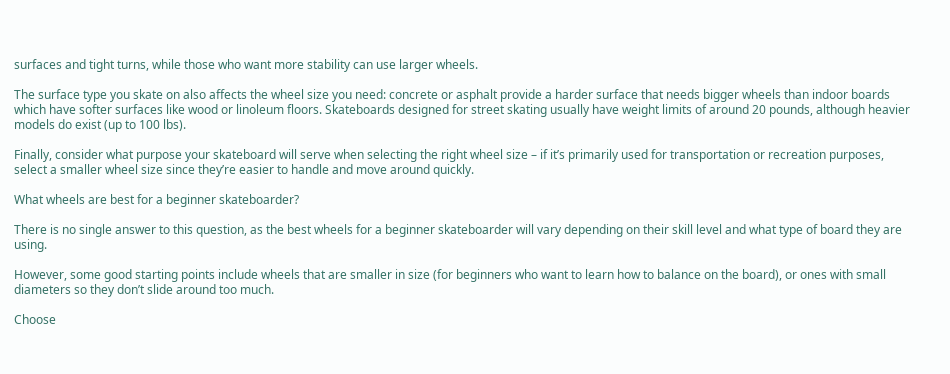surfaces and tight turns, while those who want more stability can use larger wheels.

The surface type you skate on also affects the wheel size you need: concrete or asphalt provide a harder surface that needs bigger wheels than indoor boards which have softer surfaces like wood or linoleum floors. Skateboards designed for street skating usually have weight limits of around 20 pounds, although heavier models do exist (up to 100 lbs).

Finally, consider what purpose your skateboard will serve when selecting the right wheel size – if it’s primarily used for transportation or recreation purposes, select a smaller wheel size since they’re easier to handle and move around quickly.

What wheels are best for a beginner skateboarder?

There is no single answer to this question, as the best wheels for a beginner skateboarder will vary depending on their skill level and what type of board they are using.

However, some good starting points include wheels that are smaller in size (for beginners who want to learn how to balance on the board), or ones with small diameters so they don’t slide around too much.

Choose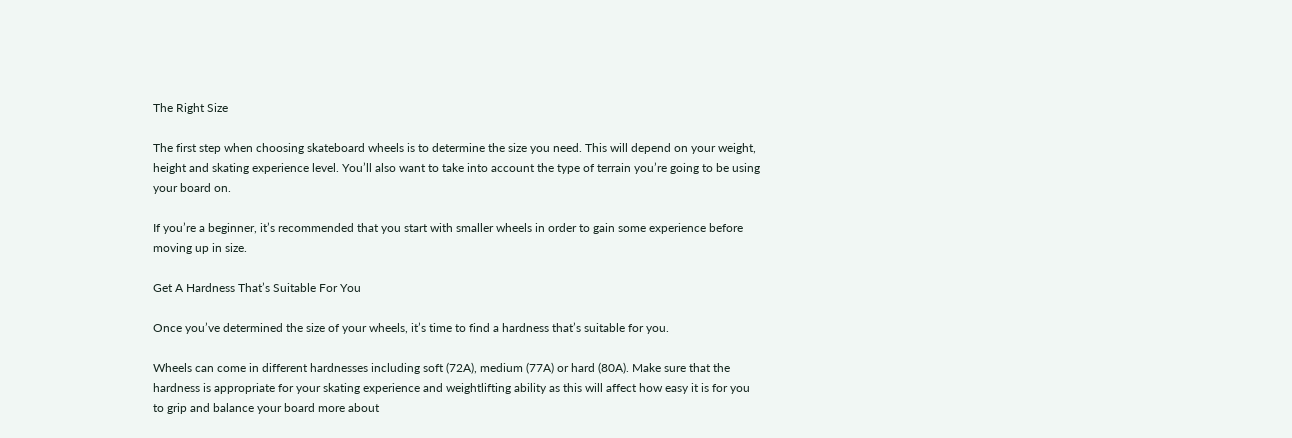The Right Size

The first step when choosing skateboard wheels is to determine the size you need. This will depend on your weight, height and skating experience level. You’ll also want to take into account the type of terrain you’re going to be using your board on.

If you’re a beginner, it’s recommended that you start with smaller wheels in order to gain some experience before moving up in size.

Get A Hardness That’s Suitable For You

Once you’ve determined the size of your wheels, it’s time to find a hardness that’s suitable for you.

Wheels can come in different hardnesses including soft (72A), medium (77A) or hard (80A). Make sure that the hardness is appropriate for your skating experience and weightlifting ability as this will affect how easy it is for you to grip and balance your board more about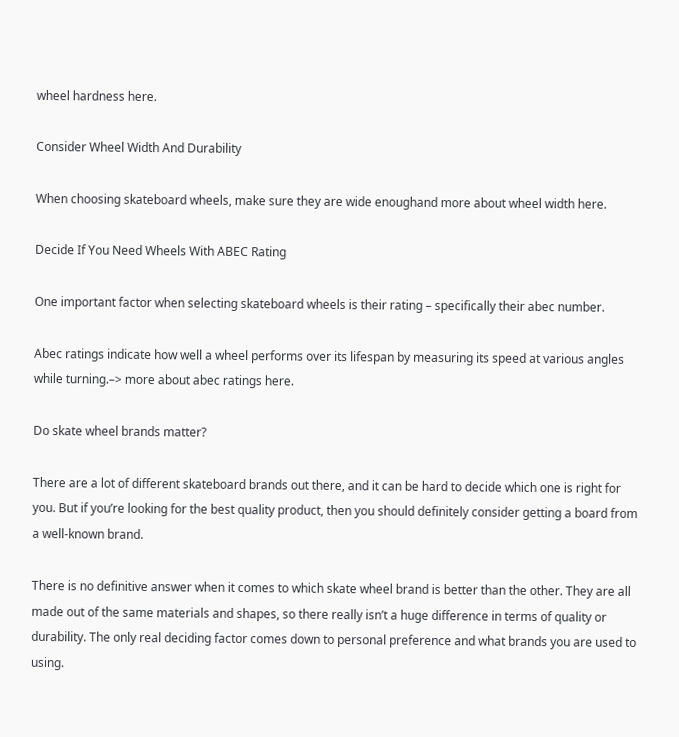wheel hardness here.

Consider Wheel Width And Durability

When choosing skateboard wheels, make sure they are wide enoughand more about wheel width here.

Decide If You Need Wheels With ABEC Rating

One important factor when selecting skateboard wheels is their rating – specifically their abec number.

Abec ratings indicate how well a wheel performs over its lifespan by measuring its speed at various angles while turning.–> more about abec ratings here.

Do skate wheel brands matter?

There are a lot of different skateboard brands out there, and it can be hard to decide which one is right for you. But if you’re looking for the best quality product, then you should definitely consider getting a board from a well-known brand.

There is no definitive answer when it comes to which skate wheel brand is better than the other. They are all made out of the same materials and shapes, so there really isn’t a huge difference in terms of quality or durability. The only real deciding factor comes down to personal preference and what brands you are used to using.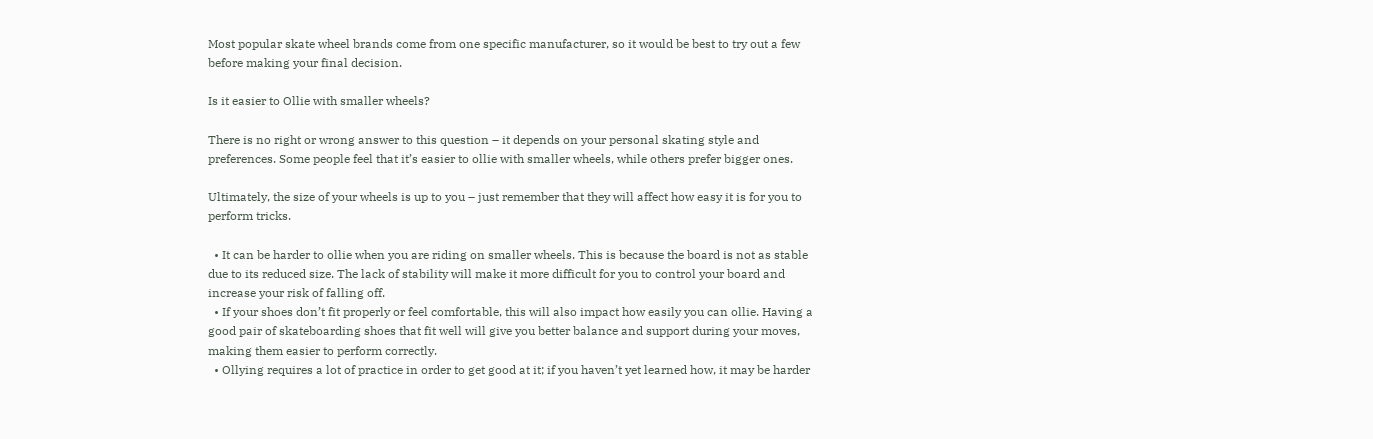Most popular skate wheel brands come from one specific manufacturer, so it would be best to try out a few before making your final decision.

Is it easier to Ollie with smaller wheels?

There is no right or wrong answer to this question – it depends on your personal skating style and preferences. Some people feel that it’s easier to ollie with smaller wheels, while others prefer bigger ones.

Ultimately, the size of your wheels is up to you – just remember that they will affect how easy it is for you to perform tricks.

  • It can be harder to ollie when you are riding on smaller wheels. This is because the board is not as stable due to its reduced size. The lack of stability will make it more difficult for you to control your board and increase your risk of falling off.
  • If your shoes don’t fit properly or feel comfortable, this will also impact how easily you can ollie. Having a good pair of skateboarding shoes that fit well will give you better balance and support during your moves, making them easier to perform correctly.
  • Ollying requires a lot of practice in order to get good at it; if you haven’t yet learned how, it may be harder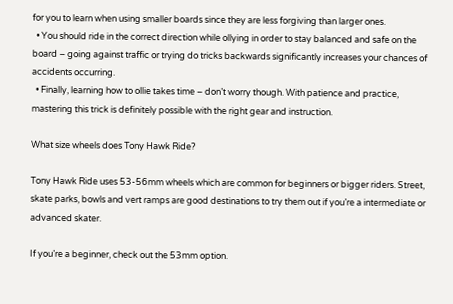for you to learn when using smaller boards since they are less forgiving than larger ones.
  • You should ride in the correct direction while ollying in order to stay balanced and safe on the board – going against traffic or trying do tricks backwards significantly increases your chances of accidents occurring.
  • Finally, learning how to ollie takes time – don’t worry though. With patience and practice, mastering this trick is definitely possible with the right gear and instruction.

What size wheels does Tony Hawk Ride?

Tony Hawk Ride uses 53-56mm wheels which are common for beginners or bigger riders. Street, skate parks, bowls and vert ramps are good destinations to try them out if you’re a intermediate or advanced skater.

If you’re a beginner, check out the 53mm option.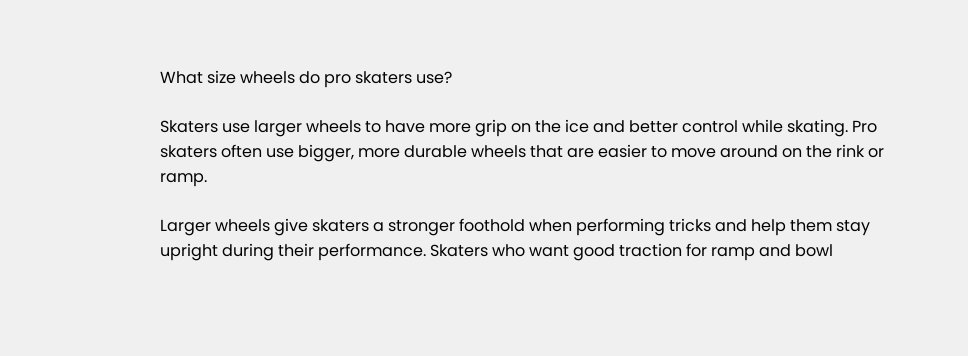What size wheels do pro skaters use?

Skaters use larger wheels to have more grip on the ice and better control while skating. Pro skaters often use bigger, more durable wheels that are easier to move around on the rink or ramp.

Larger wheels give skaters a stronger foothold when performing tricks and help them stay upright during their performance. Skaters who want good traction for ramp and bowl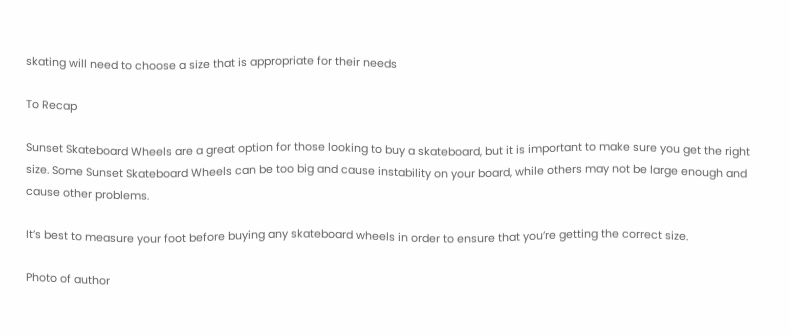skating will need to choose a size that is appropriate for their needs

To Recap

Sunset Skateboard Wheels are a great option for those looking to buy a skateboard, but it is important to make sure you get the right size. Some Sunset Skateboard Wheels can be too big and cause instability on your board, while others may not be large enough and cause other problems.

It’s best to measure your foot before buying any skateboard wheels in order to ensure that you’re getting the correct size.

Photo of author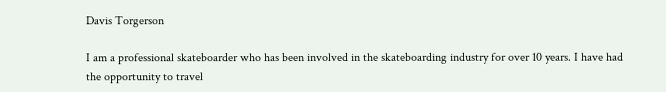Davis Torgerson

I am a professional skateboarder who has been involved in the skateboarding industry for over 10 years. I have had the opportunity to travel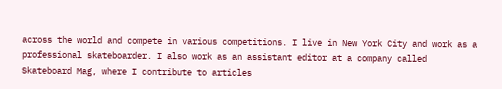across the world and compete in various competitions. I live in New York City and work as a professional skateboarder. I also work as an assistant editor at a company called Skateboard Mag, where I contribute to articles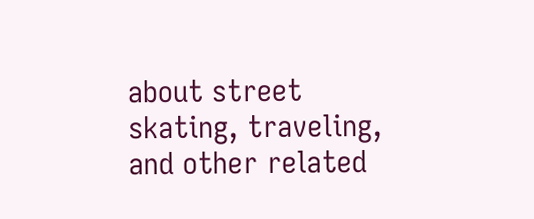about street skating, traveling, and other related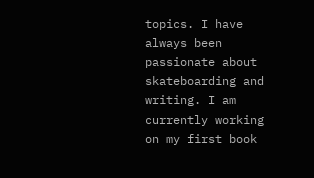topics. I have always been passionate about skateboarding and writing. I am currently working on my first book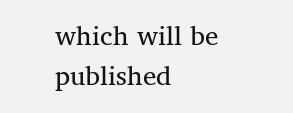which will be published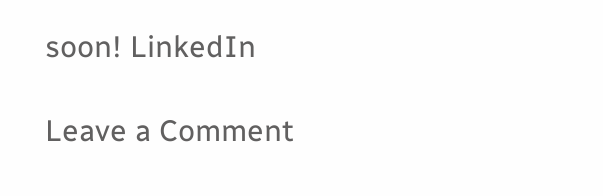soon! LinkedIn

Leave a Comment